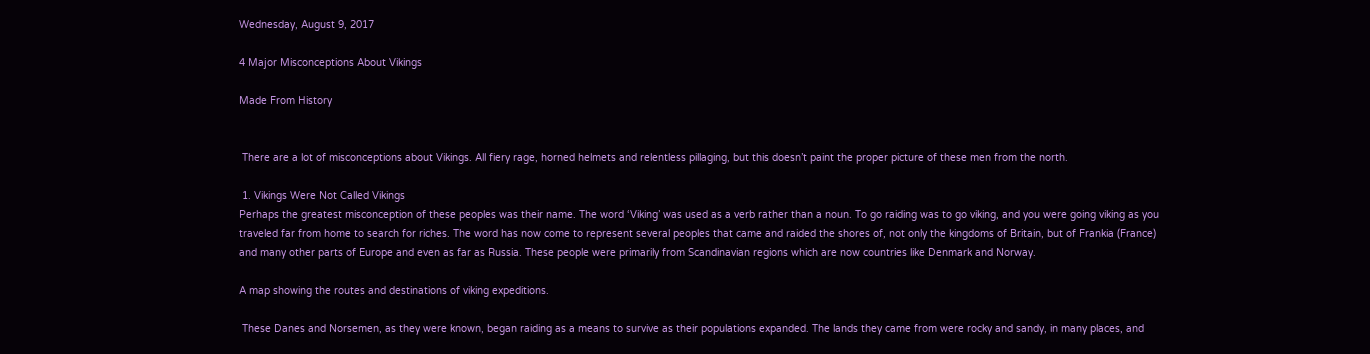Wednesday, August 9, 2017

4 Major Misconceptions About Vikings

Made From History


 There are a lot of misconceptions about Vikings. All fiery rage, horned helmets and relentless pillaging, but this doesn’t paint the proper picture of these men from the north.

 1. Vikings Were Not Called Vikings
Perhaps the greatest misconception of these peoples was their name. The word ‘Viking’ was used as a verb rather than a noun. To go raiding was to go viking, and you were going viking as you traveled far from home to search for riches. The word has now come to represent several peoples that came and raided the shores of, not only the kingdoms of Britain, but of Frankia (France) and many other parts of Europe and even as far as Russia. These people were primarily from Scandinavian regions which are now countries like Denmark and Norway.

A map showing the routes and destinations of viking expeditions.

 These Danes and Norsemen, as they were known, began raiding as a means to survive as their populations expanded. The lands they came from were rocky and sandy, in many places, and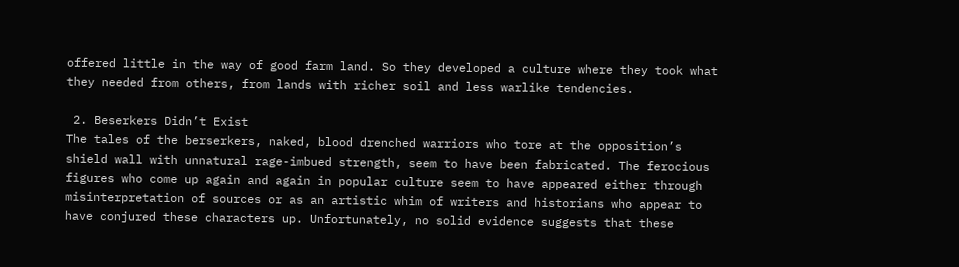offered little in the way of good farm land. So they developed a culture where they took what they needed from others, from lands with richer soil and less warlike tendencies.

 2. Beserkers Didn’t Exist
The tales of the berserkers, naked, blood drenched warriors who tore at the opposition’s shield wall with unnatural rage-imbued strength, seem to have been fabricated. The ferocious figures who come up again and again in popular culture seem to have appeared either through misinterpretation of sources or as an artistic whim of writers and historians who appear to have conjured these characters up. Unfortunately, no solid evidence suggests that these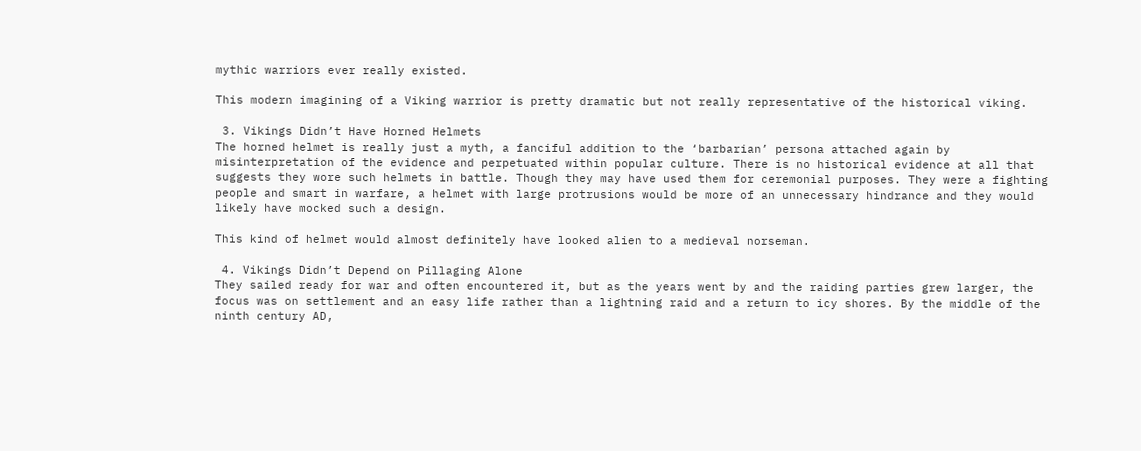mythic warriors ever really existed.

This modern imagining of a Viking warrior is pretty dramatic but not really representative of the historical viking.

 3. Vikings Didn’t Have Horned Helmets
The horned helmet is really just a myth, a fanciful addition to the ‘barbarian’ persona attached again by misinterpretation of the evidence and perpetuated within popular culture. There is no historical evidence at all that suggests they wore such helmets in battle. Though they may have used them for ceremonial purposes. They were a fighting people and smart in warfare, a helmet with large protrusions would be more of an unnecessary hindrance and they would likely have mocked such a design.

This kind of helmet would almost definitely have looked alien to a medieval norseman.

 4. Vikings Didn’t Depend on Pillaging Alone
They sailed ready for war and often encountered it, but as the years went by and the raiding parties grew larger, the focus was on settlement and an easy life rather than a lightning raid and a return to icy shores. By the middle of the ninth century AD,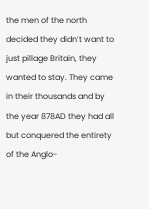the men of the north decided they didn’t want to just pillage Britain, they wanted to stay. They came in their thousands and by the year 878AD they had all but conquered the entirety of the Anglo-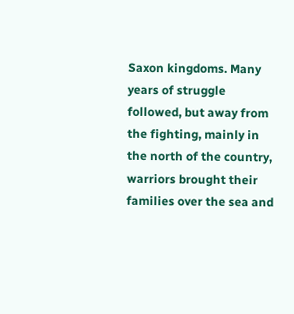Saxon kingdoms. Many years of struggle followed, but away from the fighting, mainly in the north of the country, warriors brought their families over the sea and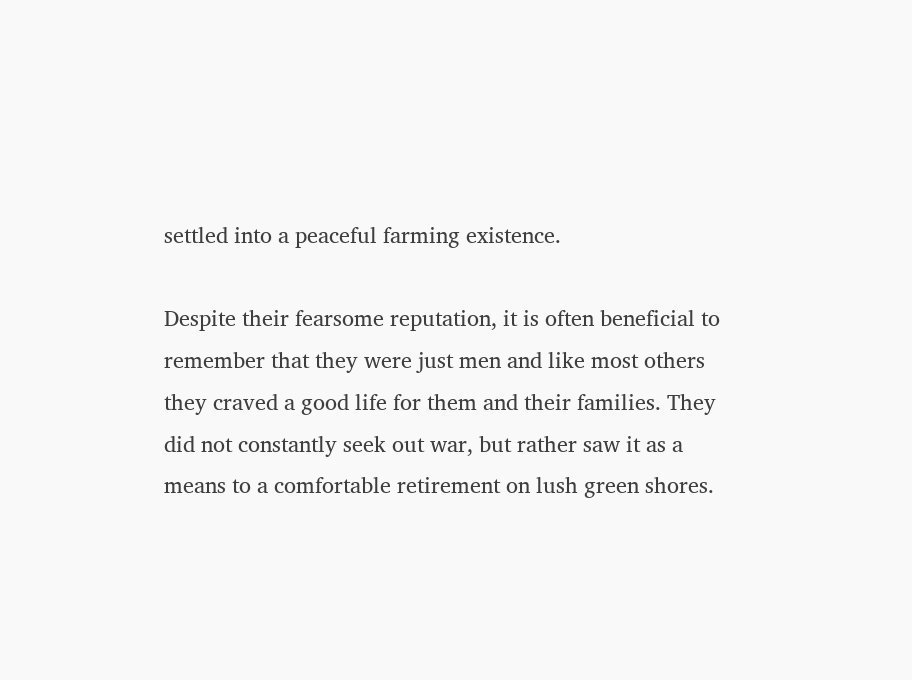settled into a peaceful farming existence.

Despite their fearsome reputation, it is often beneficial to remember that they were just men and like most others they craved a good life for them and their families. They did not constantly seek out war, but rather saw it as a means to a comfortable retirement on lush green shores.